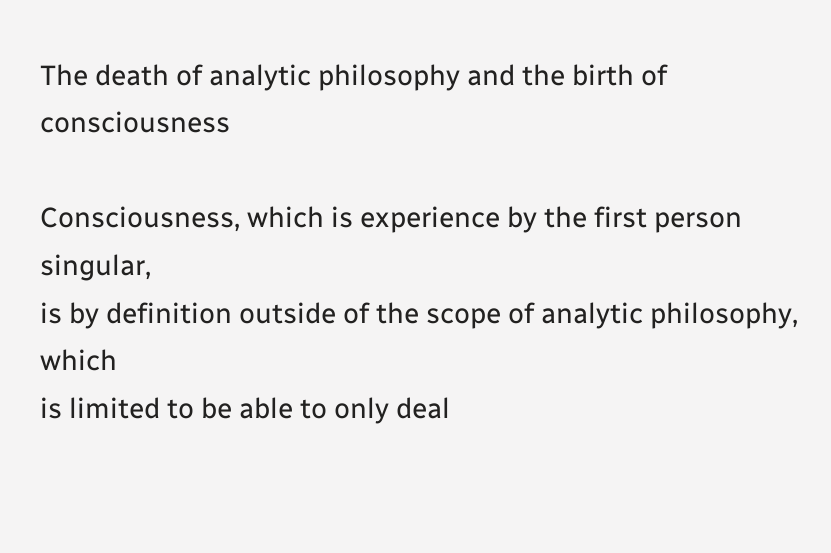The death of analytic philosophy and the birth of consciousness

Consciousness, which is experience by the first person singular,
is by definition outside of the scope of analytic philosophy, which
is limited to be able to only deal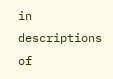in descriptions of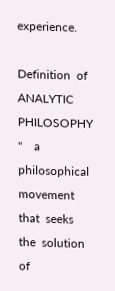experience.

Definition  of  ANALYTIC  PHILOSOPHY
"    a  philosophical  movement  that  seeks  the  solution  of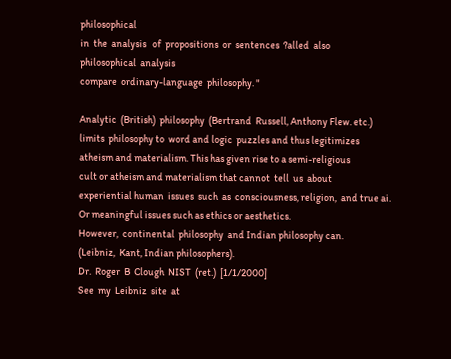philosophical
in  the  analysis   of  propositions  or  sentences  ?alled  also
philosophical  analysis
compare  ordinary-language  philosophy. "

Analytic  (British)  philosophy  (Bertrand  Russell, Anthony Flew. etc.)
limits  philosophy to  word and logic  puzzles and thus legitimizes
atheism and materialism. This has given rise to a semi-religious
cult or atheism and materialism that cannot  tell  us  about
experiential human  issues  such  as  consciousness, religion,  and true ai.
Or meaningful issues such as ethics or aesthetics.
However,  continental  philosophy  and Indian philosophy can.
(Leibniz,  Kant, Indian philosophers).
Dr.  Roger  B  Clough  NIST  (ret.)  [1/1/2000]
See  my  Leibniz  site  at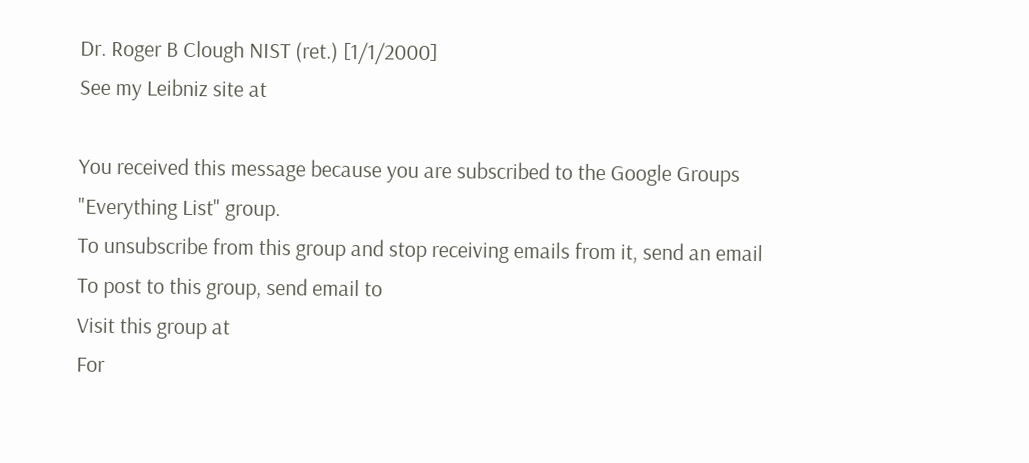Dr. Roger B Clough NIST (ret.) [1/1/2000]
See my Leibniz site at

You received this message because you are subscribed to the Google Groups
"Everything List" group.
To unsubscribe from this group and stop receiving emails from it, send an email
To post to this group, send email to
Visit this group at
For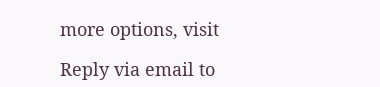more options, visit

Reply via email to